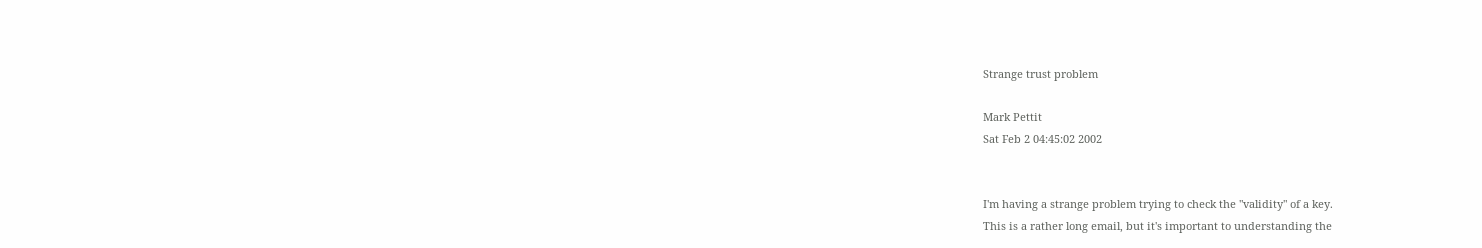Strange trust problem

Mark Pettit
Sat Feb 2 04:45:02 2002


I'm having a strange problem trying to check the "validity" of a key.
This is a rather long email, but it's important to understanding the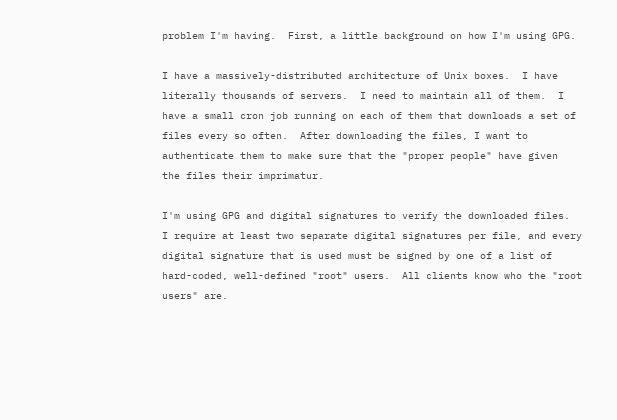problem I'm having.  First, a little background on how I'm using GPG.

I have a massively-distributed architecture of Unix boxes.  I have
literally thousands of servers.  I need to maintain all of them.  I
have a small cron job running on each of them that downloads a set of
files every so often.  After downloading the files, I want to
authenticate them to make sure that the "proper people" have given
the files their imprimatur.

I'm using GPG and digital signatures to verify the downloaded files.
I require at least two separate digital signatures per file, and every
digital signature that is used must be signed by one of a list of
hard-coded, well-defined "root" users.  All clients know who the "root
users" are.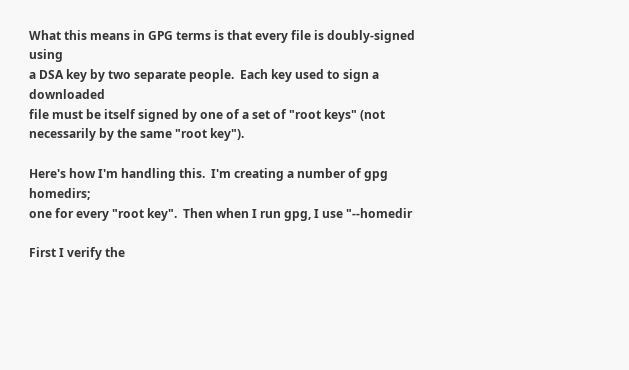What this means in GPG terms is that every file is doubly-signed using
a DSA key by two separate people.  Each key used to sign a downloaded
file must be itself signed by one of a set of "root keys" (not
necessarily by the same "root key").

Here's how I'm handling this.  I'm creating a number of gpg homedirs;
one for every "root key".  Then when I run gpg, I use "--homedir

First I verify the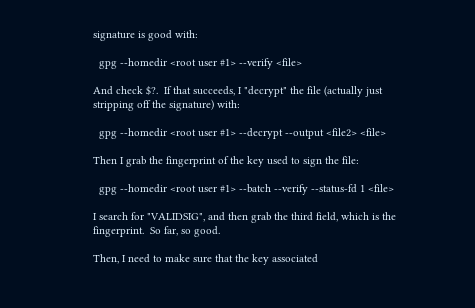signature is good with:

  gpg --homedir <root user #1> --verify <file>

And check $?.  If that succeeds, I "decrypt" the file (actually just
stripping off the signature) with:

  gpg --homedir <root user #1> --decrypt --output <file2> <file>

Then I grab the fingerprint of the key used to sign the file:

  gpg --homedir <root user #1> --batch --verify --status-fd 1 <file>

I search for "VALIDSIG", and then grab the third field, which is the
fingerprint.  So far, so good.

Then, I need to make sure that the key associated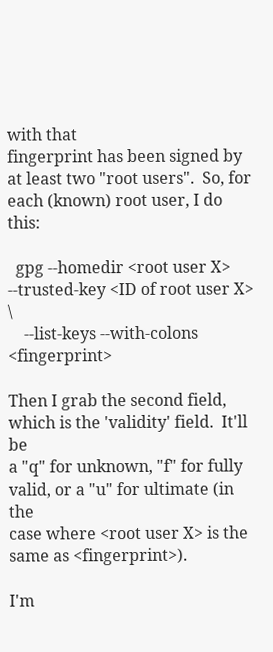with that
fingerprint has been signed by at least two "root users".  So, for
each (known) root user, I do this:

  gpg --homedir <root user X> --trusted-key <ID of root user X> \
    --list-keys --with-colons <fingerprint>

Then I grab the second field, which is the 'validity' field.  It'll be
a "q" for unknown, "f" for fully valid, or a "u" for ultimate (in the
case where <root user X> is the same as <fingerprint>).

I'm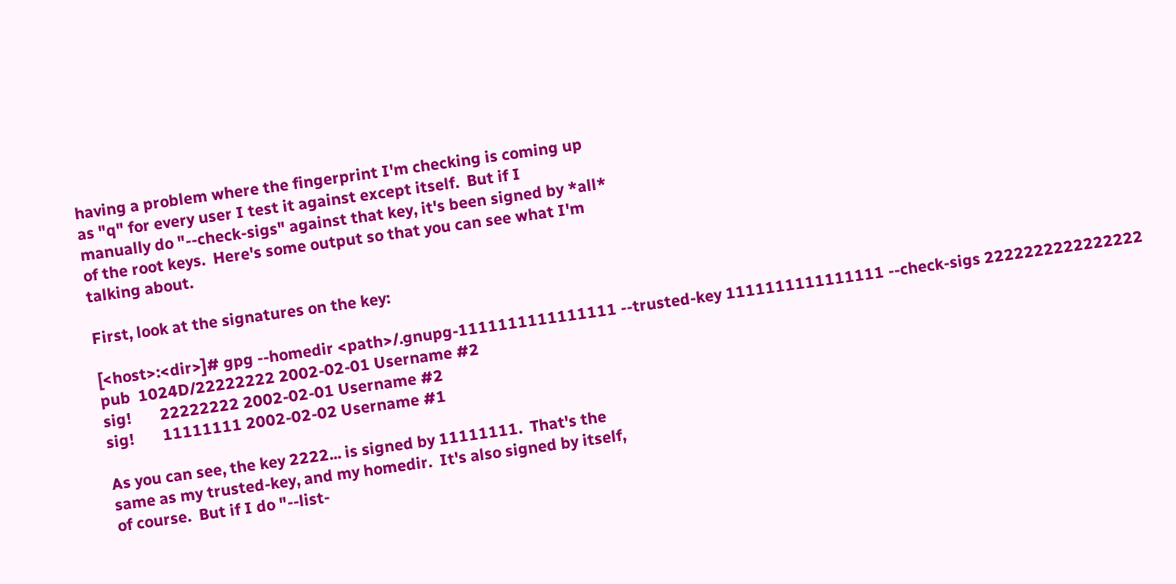having a problem where the fingerprint I'm checking is coming up
as "q" for every user I test it against except itself.  But if I
manually do "--check-sigs" against that key, it's been signed by *all*
of the root keys.  Here's some output so that you can see what I'm
talking about.

First, look at the signatures on the key:

[<host>:<dir>]# gpg --homedir <path>/.gnupg-1111111111111111 --trusted-key 1111111111111111 --check-sigs 2222222222222222
pub  1024D/22222222 2002-02-01 Username #2
sig!       22222222 2002-02-01 Username #2
sig!       11111111 2002-02-02 Username #1

As you can see, the key 2222... is signed by 11111111.  That's the
same as my trusted-key, and my homedir.  It's also signed by itself,
of course.  But if I do "--list-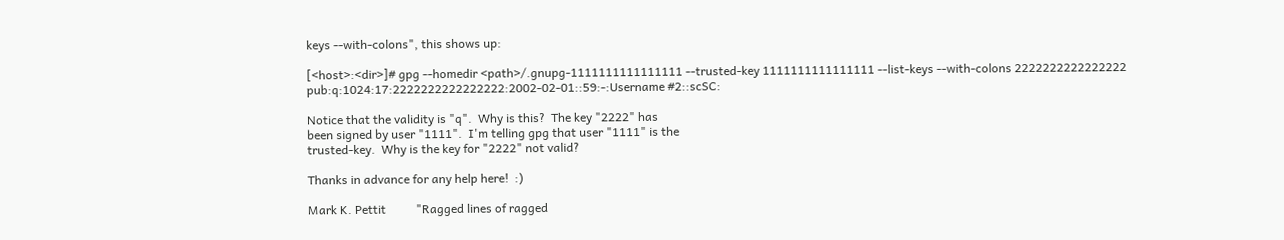keys --with-colons", this shows up:

[<host>:<dir>]# gpg --homedir <path>/.gnupg-1111111111111111 --trusted-key 1111111111111111 --list-keys --with-colons 2222222222222222
pub:q:1024:17:2222222222222222:2002-02-01::59:-:Username #2::scSC:

Notice that the validity is "q".  Why is this?  The key "2222" has
been signed by user "1111".  I'm telling gpg that user "1111" is the
trusted-key.  Why is the key for "2222" not valid?

Thanks in advance for any help here!  :)

Mark K. Pettit          "Ragged lines of ragged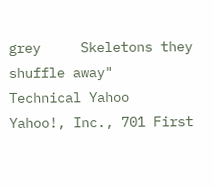grey     Skeletons they shuffle away"
Technical Yahoo
Yahoo!, Inc., 701 First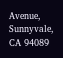Avenue, Sunnyvale, CA 94089